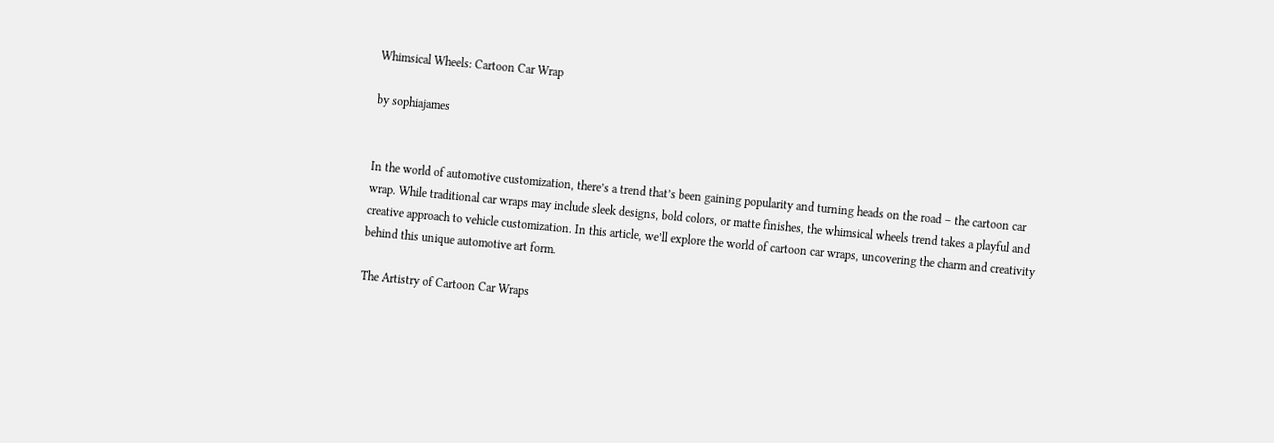Whimsical Wheels: Cartoon Car Wrap

by sophiajames


In the world of automotive customization, there’s a trend that’s been gaining popularity and turning heads on the road – the cartoon car wrap. While traditional car wraps may include sleek designs, bold colors, or matte finishes, the whimsical wheels trend takes a playful and creative approach to vehicle customization. In this article, we’ll explore the world of cartoon car wraps, uncovering the charm and creativity behind this unique automotive art form.

The Artistry of Cartoon Car Wraps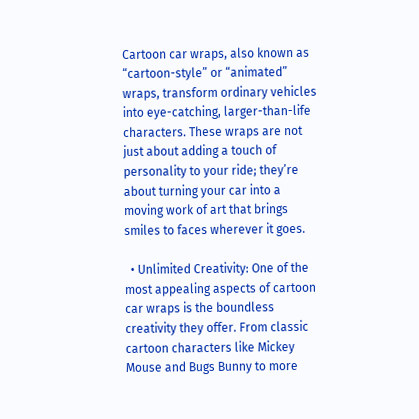Cartoon car wraps, also known as “cartoon-style” or “animated” wraps, transform ordinary vehicles into eye-catching, larger-than-life characters. These wraps are not just about adding a touch of personality to your ride; they’re about turning your car into a moving work of art that brings smiles to faces wherever it goes.

  • Unlimited Creativity: One of the most appealing aspects of cartoon car wraps is the boundless creativity they offer. From classic cartoon characters like Mickey Mouse and Bugs Bunny to more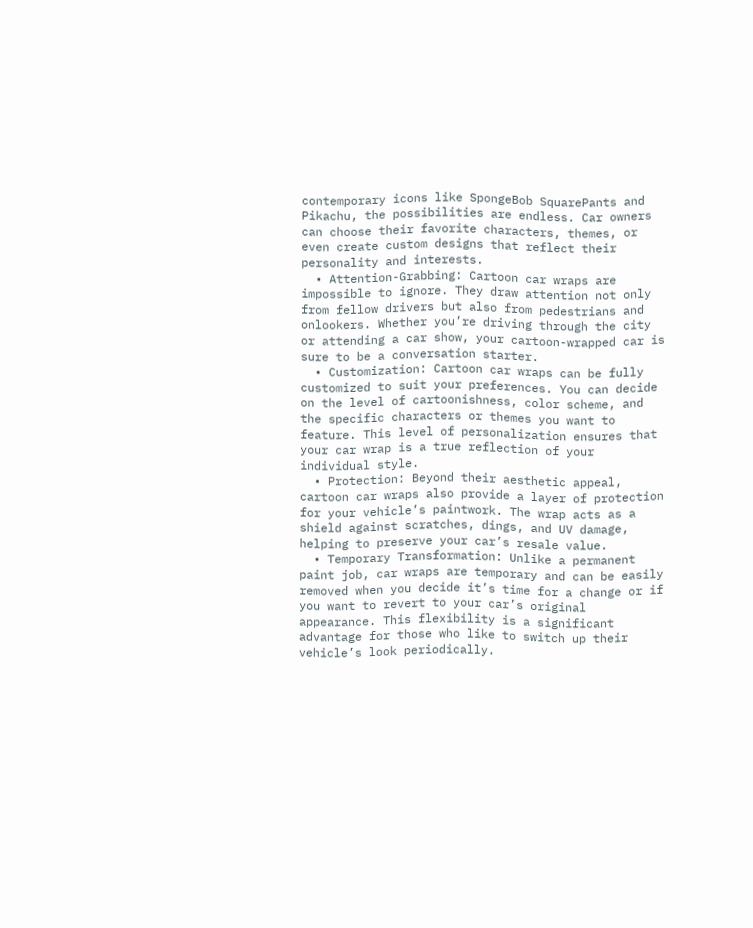contemporary icons like SpongeBob SquarePants and Pikachu, the possibilities are endless. Car owners can choose their favorite characters, themes, or even create custom designs that reflect their personality and interests.
  • Attention-Grabbing: Cartoon car wraps are impossible to ignore. They draw attention not only from fellow drivers but also from pedestrians and onlookers. Whether you’re driving through the city or attending a car show, your cartoon-wrapped car is sure to be a conversation starter.
  • Customization: Cartoon car wraps can be fully customized to suit your preferences. You can decide on the level of cartoonishness, color scheme, and the specific characters or themes you want to feature. This level of personalization ensures that your car wrap is a true reflection of your individual style.
  • Protection: Beyond their aesthetic appeal, cartoon car wraps also provide a layer of protection for your vehicle’s paintwork. The wrap acts as a shield against scratches, dings, and UV damage, helping to preserve your car’s resale value.
  • Temporary Transformation: Unlike a permanent paint job, car wraps are temporary and can be easily removed when you decide it’s time for a change or if you want to revert to your car’s original appearance. This flexibility is a significant advantage for those who like to switch up their vehicle’s look periodically.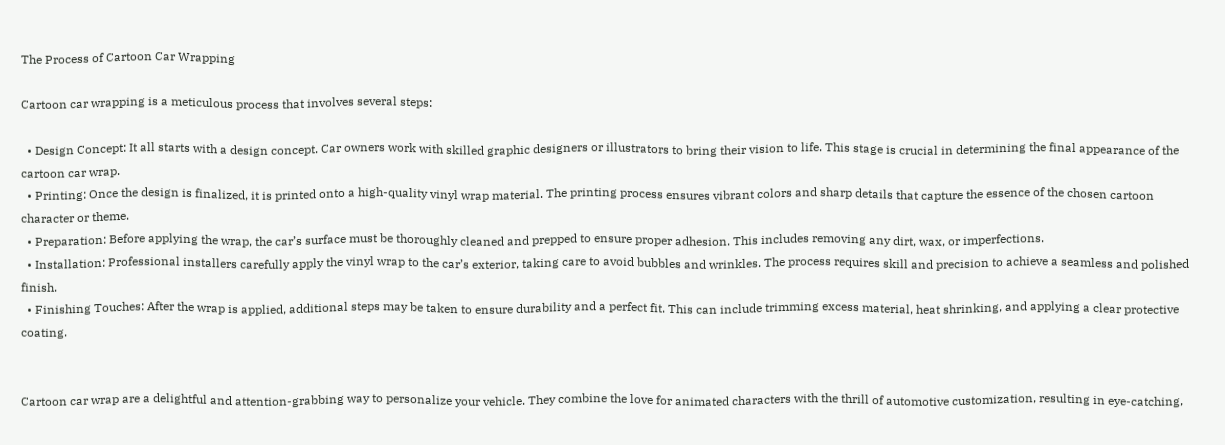The Process of Cartoon Car Wrapping

Cartoon car wrapping is a meticulous process that involves several steps:

  • Design Concept: It all starts with a design concept. Car owners work with skilled graphic designers or illustrators to bring their vision to life. This stage is crucial in determining the final appearance of the cartoon car wrap.
  • Printing: Once the design is finalized, it is printed onto a high-quality vinyl wrap material. The printing process ensures vibrant colors and sharp details that capture the essence of the chosen cartoon character or theme.
  • Preparation: Before applying the wrap, the car’s surface must be thoroughly cleaned and prepped to ensure proper adhesion. This includes removing any dirt, wax, or imperfections.
  • Installation: Professional installers carefully apply the vinyl wrap to the car’s exterior, taking care to avoid bubbles and wrinkles. The process requires skill and precision to achieve a seamless and polished finish.
  • Finishing Touches: After the wrap is applied, additional steps may be taken to ensure durability and a perfect fit. This can include trimming excess material, heat shrinking, and applying a clear protective coating.


Cartoon car wrap are a delightful and attention-grabbing way to personalize your vehicle. They combine the love for animated characters with the thrill of automotive customization, resulting in eye-catching,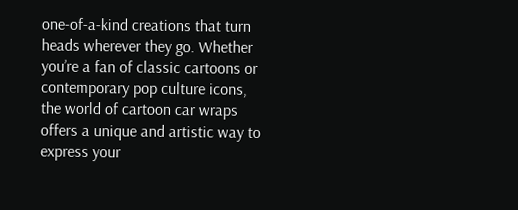one-of-a-kind creations that turn heads wherever they go. Whether you’re a fan of classic cartoons or contemporary pop culture icons, the world of cartoon car wraps offers a unique and artistic way to express your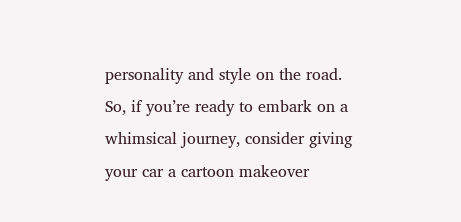personality and style on the road. So, if you’re ready to embark on a whimsical journey, consider giving your car a cartoon makeover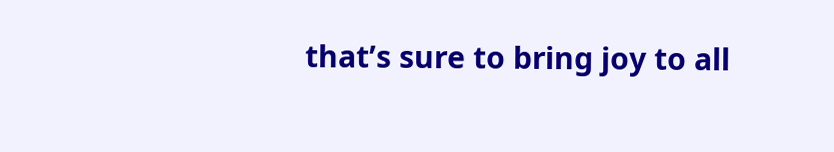that’s sure to bring joy to all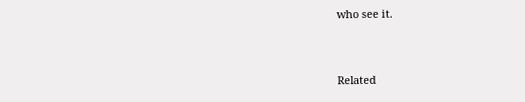who see it.


Related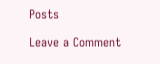Posts

Leave a Comment